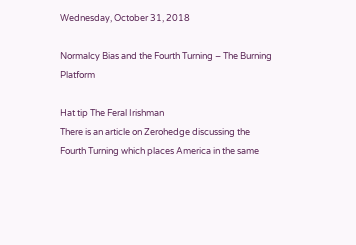Wednesday, October 31, 2018

Normalcy Bias and the Fourth Turning – The Burning Platform

Hat tip The Feral Irishman
There is an article on Zerohedge discussing the Fourth Turning which places America in the same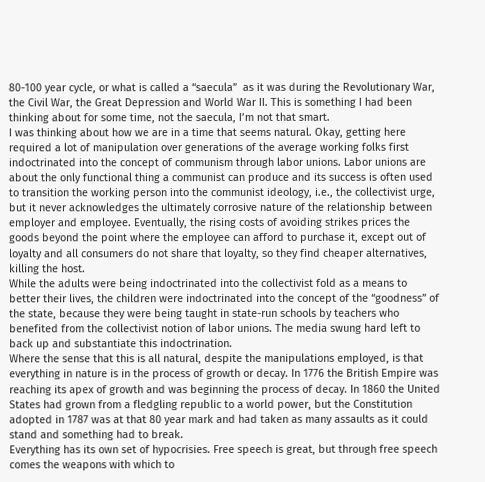80-100 year cycle, or what is called a “saecula”  as it was during the Revolutionary War, the Civil War, the Great Depression and World War II. This is something I had been thinking about for some time, not the saecula, I’m not that smart.
I was thinking about how we are in a time that seems natural. Okay, getting here required a lot of manipulation over generations of the average working folks first indoctrinated into the concept of communism through labor unions. Labor unions are about the only functional thing a communist can produce and its success is often used to transition the working person into the communist ideology, i.e., the collectivist urge, but it never acknowledges the ultimately corrosive nature of the relationship between employer and employee. Eventually, the rising costs of avoiding strikes prices the goods beyond the point where the employee can afford to purchase it, except out of loyalty and all consumers do not share that loyalty, so they find cheaper alternatives, killing the host.
While the adults were being indoctrinated into the collectivist fold as a means to better their lives, the children were indoctrinated into the concept of the “goodness” of the state, because they were being taught in state-run schools by teachers who benefited from the collectivist notion of labor unions. The media swung hard left to back up and substantiate this indoctrination.
Where the sense that this is all natural, despite the manipulations employed, is that everything in nature is in the process of growth or decay. In 1776 the British Empire was reaching its apex of growth and was beginning the process of decay. In 1860 the United States had grown from a fledgling republic to a world power, but the Constitution adopted in 1787 was at that 80 year mark and had taken as many assaults as it could stand and something had to break.
Everything has its own set of hypocrisies. Free speech is great, but through free speech comes the weapons with which to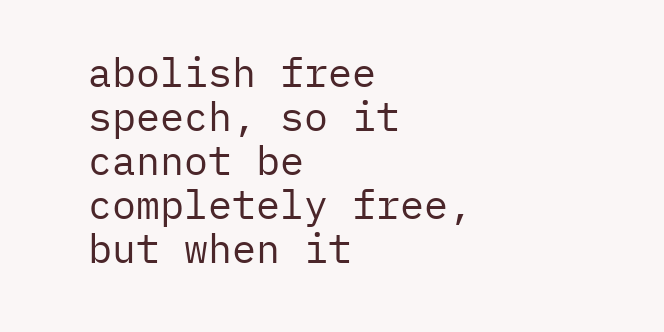abolish free speech, so it cannot be completely free, but when it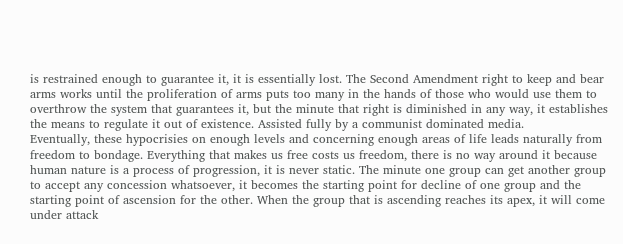is restrained enough to guarantee it, it is essentially lost. The Second Amendment right to keep and bear arms works until the proliferation of arms puts too many in the hands of those who would use them to overthrow the system that guarantees it, but the minute that right is diminished in any way, it establishes the means to regulate it out of existence. Assisted fully by a communist dominated media.
Eventually, these hypocrisies on enough levels and concerning enough areas of life leads naturally from freedom to bondage. Everything that makes us free costs us freedom, there is no way around it because human nature is a process of progression, it is never static. The minute one group can get another group to accept any concession whatsoever, it becomes the starting point for decline of one group and the starting point of ascension for the other. When the group that is ascending reaches its apex, it will come under attack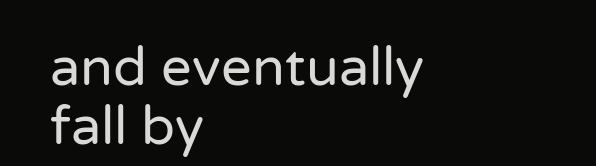and eventually fall by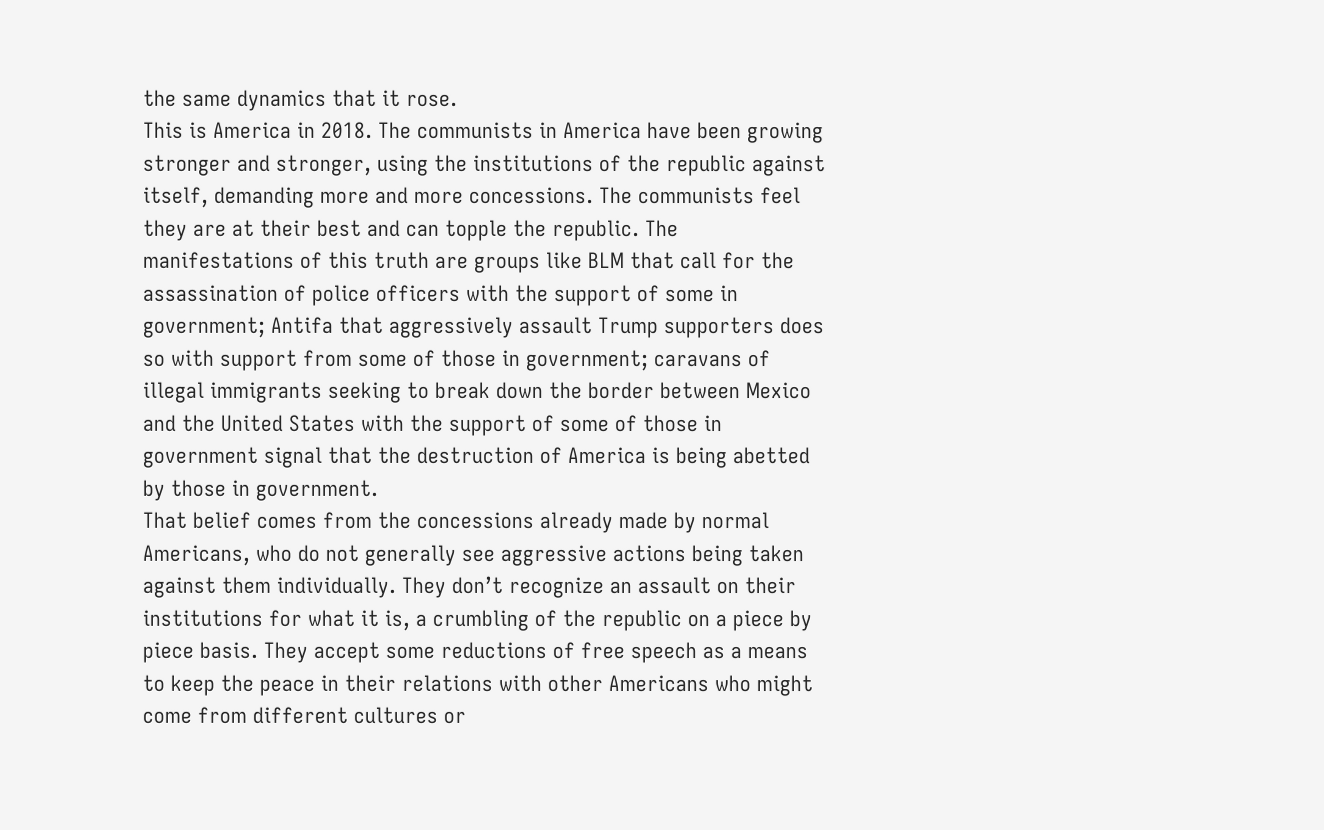the same dynamics that it rose.
This is America in 2018. The communists in America have been growing stronger and stronger, using the institutions of the republic against itself, demanding more and more concessions. The communists feel they are at their best and can topple the republic. The manifestations of this truth are groups like BLM that call for the assassination of police officers with the support of some in government; Antifa that aggressively assault Trump supporters does so with support from some of those in government; caravans of illegal immigrants seeking to break down the border between Mexico and the United States with the support of some of those in government signal that the destruction of America is being abetted by those in government.
That belief comes from the concessions already made by normal Americans, who do not generally see aggressive actions being taken against them individually. They don’t recognize an assault on their institutions for what it is, a crumbling of the republic on a piece by piece basis. They accept some reductions of free speech as a means to keep the peace in their relations with other Americans who might come from different cultures or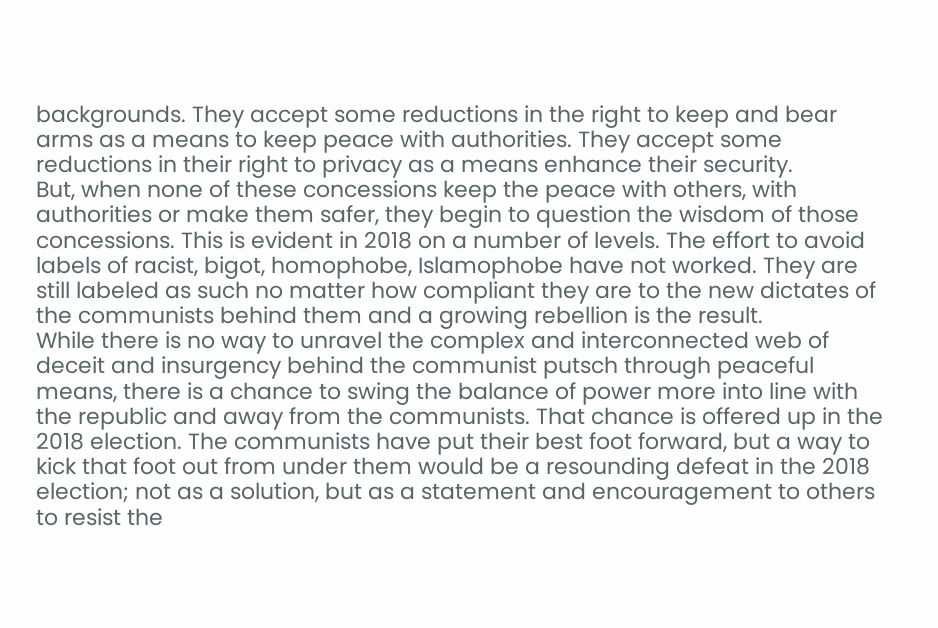backgrounds. They accept some reductions in the right to keep and bear arms as a means to keep peace with authorities. They accept some reductions in their right to privacy as a means enhance their security.
But, when none of these concessions keep the peace with others, with authorities or make them safer, they begin to question the wisdom of those concessions. This is evident in 2018 on a number of levels. The effort to avoid labels of racist, bigot, homophobe, Islamophobe have not worked. They are still labeled as such no matter how compliant they are to the new dictates of the communists behind them and a growing rebellion is the result.
While there is no way to unravel the complex and interconnected web of deceit and insurgency behind the communist putsch through peaceful means, there is a chance to swing the balance of power more into line with the republic and away from the communists. That chance is offered up in the 2018 election. The communists have put their best foot forward, but a way to kick that foot out from under them would be a resounding defeat in the 2018 election; not as a solution, but as a statement and encouragement to others to resist the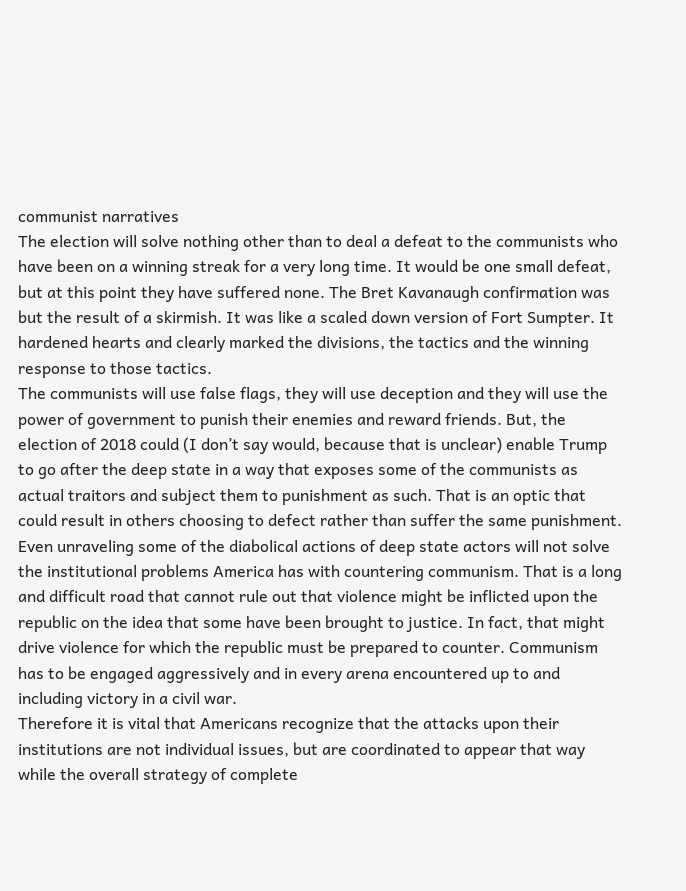communist narratives
The election will solve nothing other than to deal a defeat to the communists who have been on a winning streak for a very long time. It would be one small defeat, but at this point they have suffered none. The Bret Kavanaugh confirmation was but the result of a skirmish. It was like a scaled down version of Fort Sumpter. It hardened hearts and clearly marked the divisions, the tactics and the winning response to those tactics.
The communists will use false flags, they will use deception and they will use the power of government to punish their enemies and reward friends. But, the election of 2018 could (I don’t say would, because that is unclear) enable Trump to go after the deep state in a way that exposes some of the communists as actual traitors and subject them to punishment as such. That is an optic that could result in others choosing to defect rather than suffer the same punishment.
Even unraveling some of the diabolical actions of deep state actors will not solve the institutional problems America has with countering communism. That is a long and difficult road that cannot rule out that violence might be inflicted upon the republic on the idea that some have been brought to justice. In fact, that might drive violence for which the republic must be prepared to counter. Communism has to be engaged aggressively and in every arena encountered up to and including victory in a civil war.
Therefore it is vital that Americans recognize that the attacks upon their institutions are not individual issues, but are coordinated to appear that way while the overall strategy of complete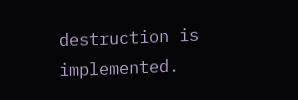destruction is implemented.